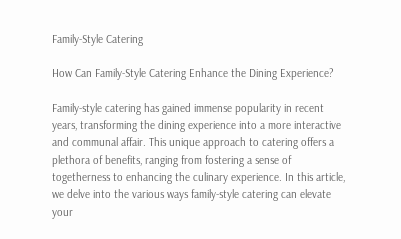Family-Style Catering

How Can Family-Style Catering Enhance the Dining Experience?

Family-style catering has gained immense popularity in recent years, transforming the dining experience into a more interactive and communal affair. This unique approach to catering offers a plethora of benefits, ranging from fostering a sense of togetherness to enhancing the culinary experience. In this article, we delve into the various ways family-style catering can elevate your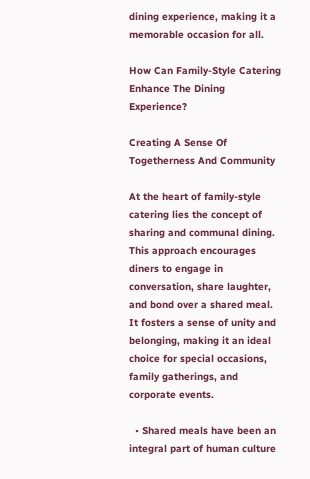dining experience, making it a memorable occasion for all.

How Can Family-Style Catering Enhance The Dining Experience?

Creating A Sense Of Togetherness And Community

At the heart of family-style catering lies the concept of sharing and communal dining. This approach encourages diners to engage in conversation, share laughter, and bond over a shared meal. It fosters a sense of unity and belonging, making it an ideal choice for special occasions, family gatherings, and corporate events.

  • Shared meals have been an integral part of human culture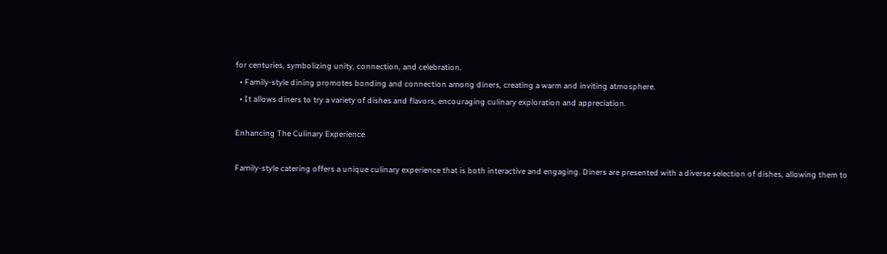for centuries, symbolizing unity, connection, and celebration.
  • Family-style dining promotes bonding and connection among diners, creating a warm and inviting atmosphere.
  • It allows diners to try a variety of dishes and flavors, encouraging culinary exploration and appreciation.

Enhancing The Culinary Experience

Family-style catering offers a unique culinary experience that is both interactive and engaging. Diners are presented with a diverse selection of dishes, allowing them to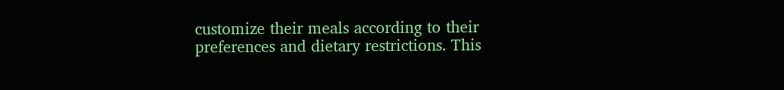customize their meals according to their preferences and dietary restrictions. This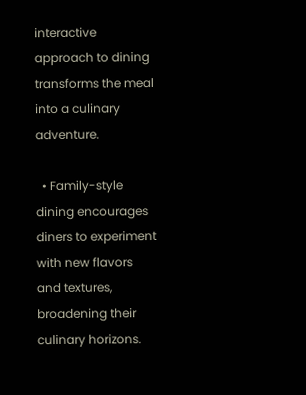interactive approach to dining transforms the meal into a culinary adventure.

  • Family-style dining encourages diners to experiment with new flavors and textures, broadening their culinary horizons.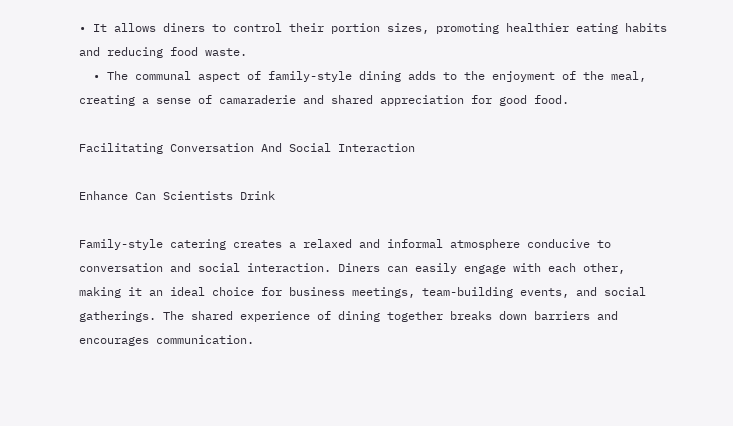• It allows diners to control their portion sizes, promoting healthier eating habits and reducing food waste.
  • The communal aspect of family-style dining adds to the enjoyment of the meal, creating a sense of camaraderie and shared appreciation for good food.

Facilitating Conversation And Social Interaction

Enhance Can Scientists Drink

Family-style catering creates a relaxed and informal atmosphere conducive to conversation and social interaction. Diners can easily engage with each other, making it an ideal choice for business meetings, team-building events, and social gatherings. The shared experience of dining together breaks down barriers and encourages communication.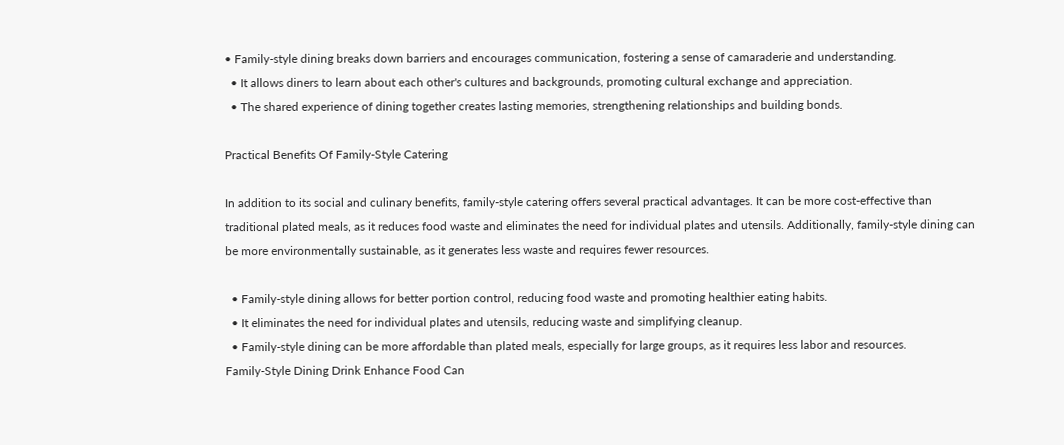• Family-style dining breaks down barriers and encourages communication, fostering a sense of camaraderie and understanding.
  • It allows diners to learn about each other's cultures and backgrounds, promoting cultural exchange and appreciation.
  • The shared experience of dining together creates lasting memories, strengthening relationships and building bonds.

Practical Benefits Of Family-Style Catering

In addition to its social and culinary benefits, family-style catering offers several practical advantages. It can be more cost-effective than traditional plated meals, as it reduces food waste and eliminates the need for individual plates and utensils. Additionally, family-style dining can be more environmentally sustainable, as it generates less waste and requires fewer resources.

  • Family-style dining allows for better portion control, reducing food waste and promoting healthier eating habits.
  • It eliminates the need for individual plates and utensils, reducing waste and simplifying cleanup.
  • Family-style dining can be more affordable than plated meals, especially for large groups, as it requires less labor and resources.
Family-Style Dining Drink Enhance Food Can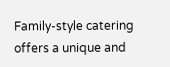Family-style catering offers a unique and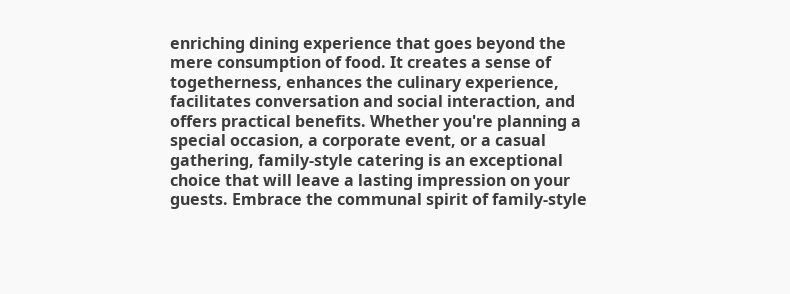enriching dining experience that goes beyond the mere consumption of food. It creates a sense of togetherness, enhances the culinary experience, facilitates conversation and social interaction, and offers practical benefits. Whether you're planning a special occasion, a corporate event, or a casual gathering, family-style catering is an exceptional choice that will leave a lasting impression on your guests. Embrace the communal spirit of family-style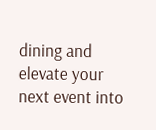dining and elevate your next event into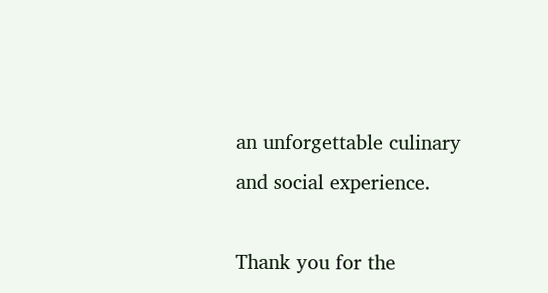an unforgettable culinary and social experience.

Thank you for the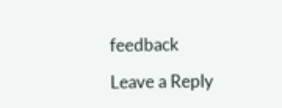feedback

Leave a Reply